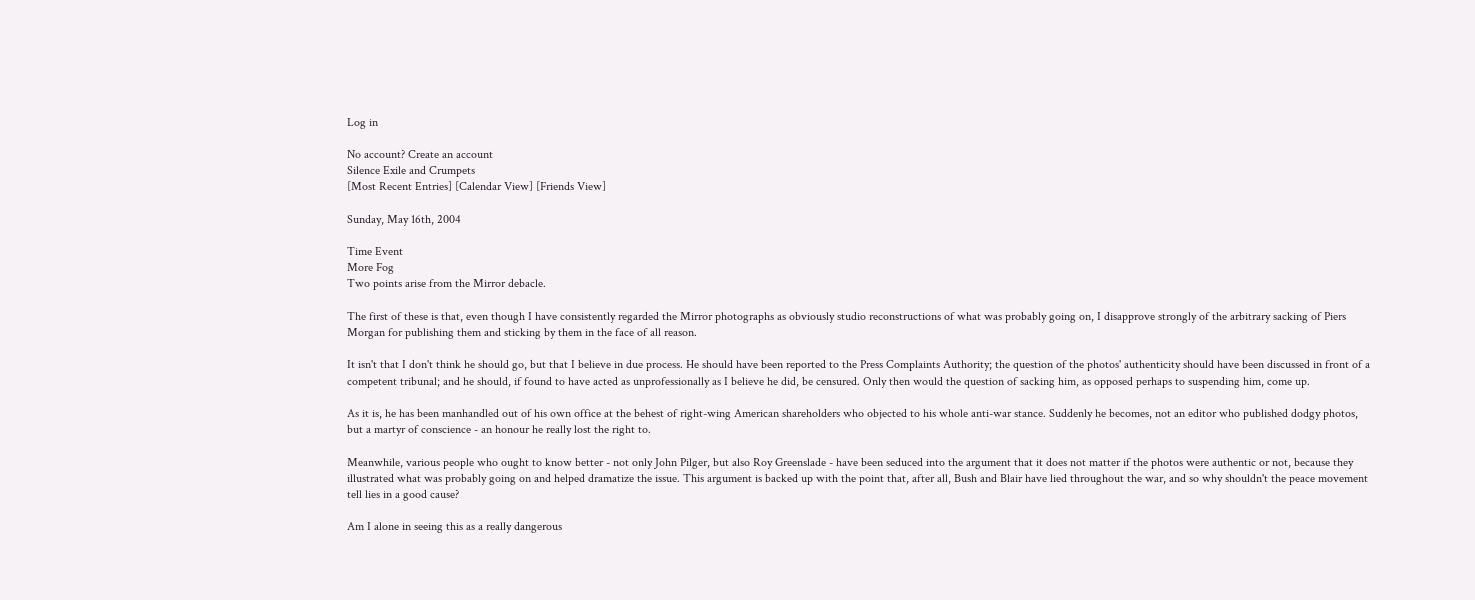Log in

No account? Create an account
Silence Exile and Crumpets
[Most Recent Entries] [Calendar View] [Friends View]

Sunday, May 16th, 2004

Time Event
More Fog
Two points arise from the Mirror debacle.

The first of these is that, even though I have consistently regarded the Mirror photographs as obviously studio reconstructions of what was probably going on, I disapprove strongly of the arbitrary sacking of Piers Morgan for publishing them and sticking by them in the face of all reason.

It isn't that I don't think he should go, but that I believe in due process. He should have been reported to the Press Complaints Authority; the question of the photos' authenticity should have been discussed in front of a competent tribunal; and he should, if found to have acted as unprofessionally as I believe he did, be censured. Only then would the question of sacking him, as opposed perhaps to suspending him, come up.

As it is, he has been manhandled out of his own office at the behest of right-wing American shareholders who objected to his whole anti-war stance. Suddenly he becomes, not an editor who published dodgy photos, but a martyr of conscience - an honour he really lost the right to.

Meanwhile, various people who ought to know better - not only John Pilger, but also Roy Greenslade - have been seduced into the argument that it does not matter if the photos were authentic or not, because they illustrated what was probably going on and helped dramatize the issue. This argument is backed up with the point that, after all, Bush and Blair have lied throughout the war, and so why shouldn't the peace movement tell lies in a good cause?

Am I alone in seeing this as a really dangerous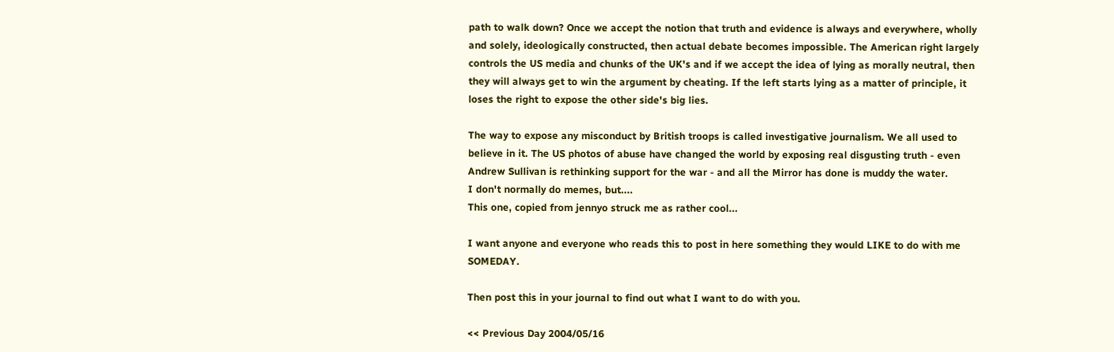path to walk down? Once we accept the notion that truth and evidence is always and everywhere, wholly and solely, ideologically constructed, then actual debate becomes impossible. The American right largely controls the US media and chunks of the UK's and if we accept the idea of lying as morally neutral, then they will always get to win the argument by cheating. If the left starts lying as a matter of principle, it loses the right to expose the other side's big lies.

The way to expose any misconduct by British troops is called investigative journalism. We all used to believe in it. The US photos of abuse have changed the world by exposing real disgusting truth - even Andrew Sullivan is rethinking support for the war - and all the Mirror has done is muddy the water.
I don't normally do memes, but....
This one, copied from jennyo struck me as rather cool...

I want anyone and everyone who reads this to post in here something they would LIKE to do with me SOMEDAY.

Then post this in your journal to find out what I want to do with you.

<< Previous Day 2004/05/16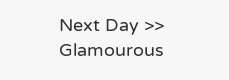Next Day >>
Glamourous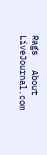Rags   About LiveJournal.com